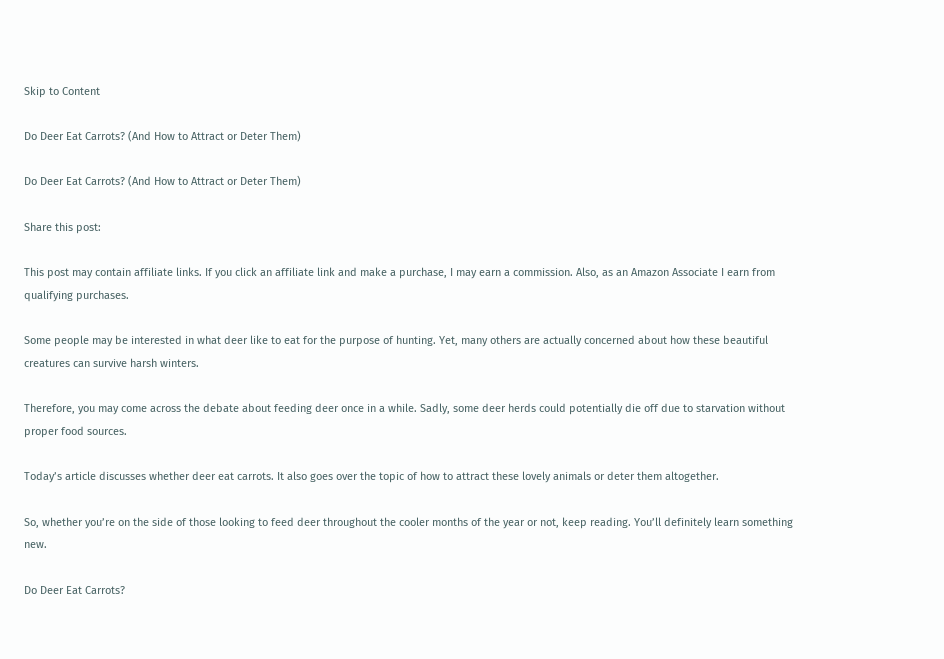Skip to Content

Do Deer Eat Carrots? (And How to Attract or Deter Them)

Do Deer Eat Carrots? (And How to Attract or Deter Them)

Share this post:

This post may contain affiliate links. If you click an affiliate link and make a purchase, I may earn a commission. Also, as an Amazon Associate I earn from qualifying purchases.

Some people may be interested in what deer like to eat for the purpose of hunting. Yet, many others are actually concerned about how these beautiful creatures can survive harsh winters.

Therefore, you may come across the debate about feeding deer once in a while. Sadly, some deer herds could potentially die off due to starvation without proper food sources.

Today’s article discusses whether deer eat carrots. It also goes over the topic of how to attract these lovely animals or deter them altogether.

So, whether you’re on the side of those looking to feed deer throughout the cooler months of the year or not, keep reading. You’ll definitely learn something new.

Do Deer Eat Carrots?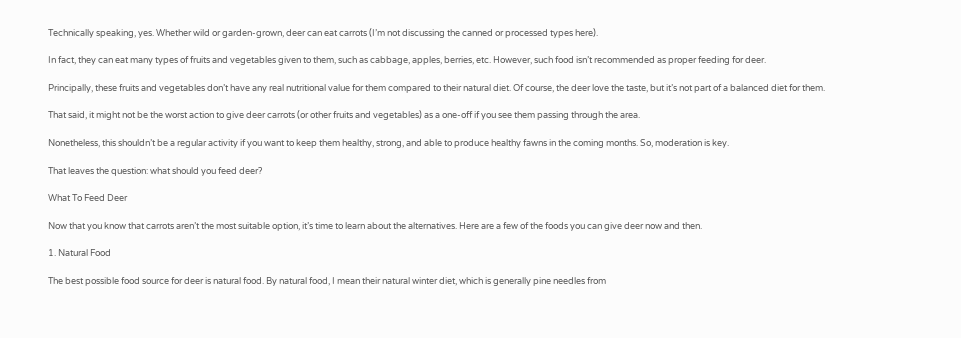Technically speaking, yes. Whether wild or garden-grown, deer can eat carrots (I’m not discussing the canned or processed types here).

In fact, they can eat many types of fruits and vegetables given to them, such as cabbage, apples, berries, etc. However, such food isn’t recommended as proper feeding for deer.

Principally, these fruits and vegetables don’t have any real nutritional value for them compared to their natural diet. Of course, the deer love the taste, but it’s not part of a balanced diet for them.

That said, it might not be the worst action to give deer carrots (or other fruits and vegetables) as a one-off if you see them passing through the area.

Nonetheless, this shouldn’t be a regular activity if you want to keep them healthy, strong, and able to produce healthy fawns in the coming months. So, moderation is key.

That leaves the question: what should you feed deer?

What To Feed Deer

Now that you know that carrots aren’t the most suitable option, it’s time to learn about the alternatives. Here are a few of the foods you can give deer now and then.

1. Natural Food

The best possible food source for deer is natural food. By natural food, I mean their natural winter diet, which is generally pine needles from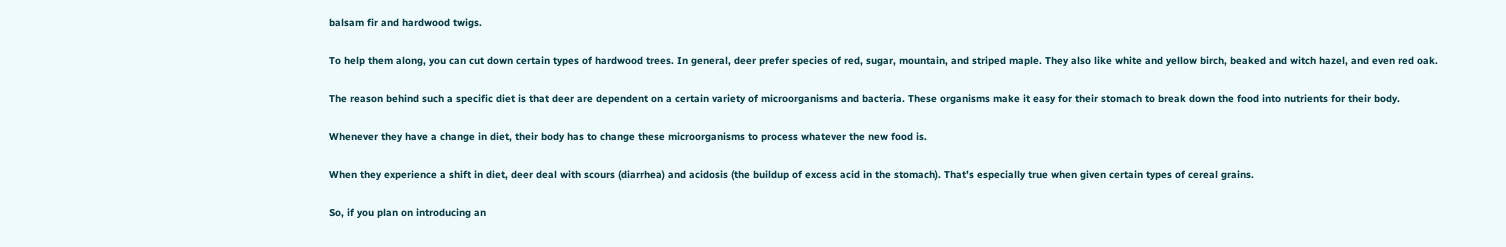balsam fir and hardwood twigs.

To help them along, you can cut down certain types of hardwood trees. In general, deer prefer species of red, sugar, mountain, and striped maple. They also like white and yellow birch, beaked and witch hazel, and even red oak.

The reason behind such a specific diet is that deer are dependent on a certain variety of microorganisms and bacteria. These organisms make it easy for their stomach to break down the food into nutrients for their body.

Whenever they have a change in diet, their body has to change these microorganisms to process whatever the new food is.

When they experience a shift in diet, deer deal with scours (diarrhea) and acidosis (the buildup of excess acid in the stomach). That’s especially true when given certain types of cereal grains.

So, if you plan on introducing an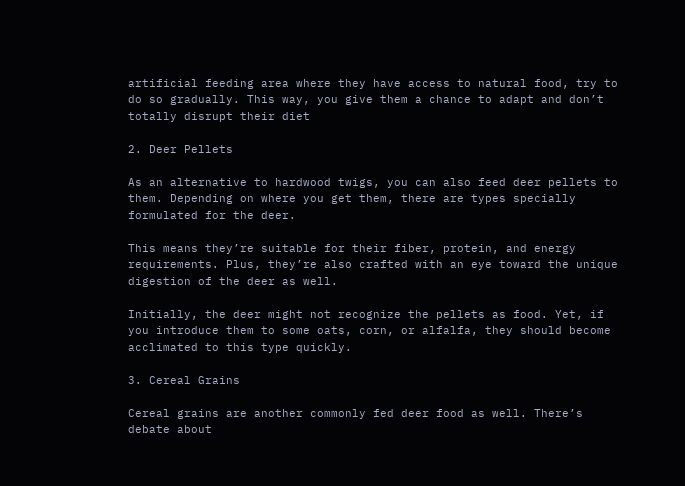artificial feeding area where they have access to natural food, try to do so gradually. This way, you give them a chance to adapt and don’t totally disrupt their diet

2. Deer Pellets

As an alternative to hardwood twigs, you can also feed deer pellets to them. Depending on where you get them, there are types specially formulated for the deer.

This means they’re suitable for their fiber, protein, and energy requirements. Plus, they’re also crafted with an eye toward the unique digestion of the deer as well.

Initially, the deer might not recognize the pellets as food. Yet, if you introduce them to some oats, corn, or alfalfa, they should become acclimated to this type quickly.

3. Cereal Grains

Cereal grains are another commonly fed deer food as well. There’s debate about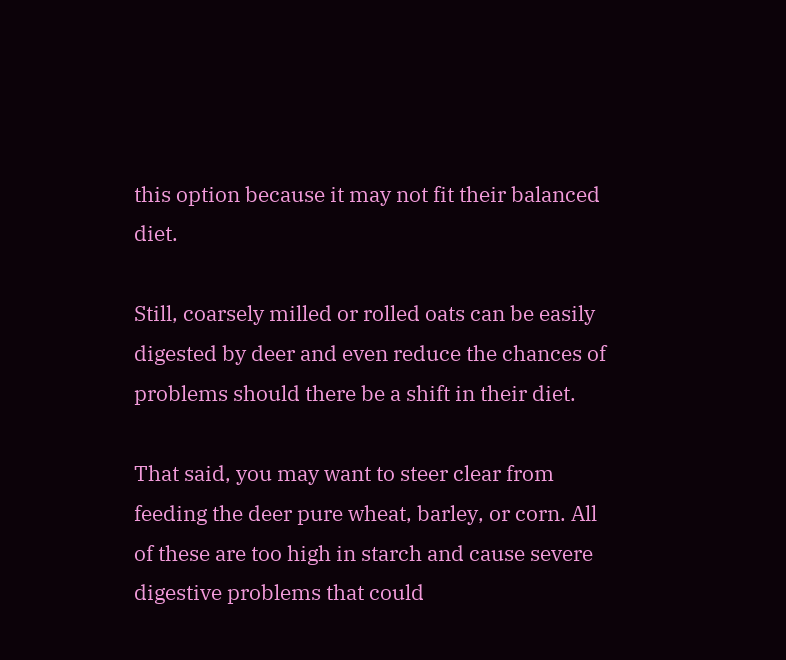this option because it may not fit their balanced diet.

Still, coarsely milled or rolled oats can be easily digested by deer and even reduce the chances of problems should there be a shift in their diet.

That said, you may want to steer clear from feeding the deer pure wheat, barley, or corn. All of these are too high in starch and cause severe digestive problems that could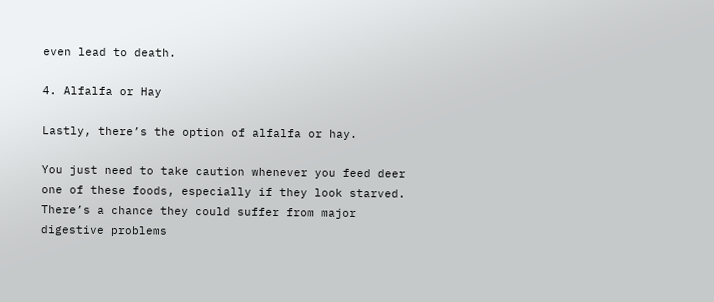even lead to death.

4. Alfalfa or Hay

Lastly, there’s the option of alfalfa or hay.

You just need to take caution whenever you feed deer one of these foods, especially if they look starved. There’s a chance they could suffer from major digestive problems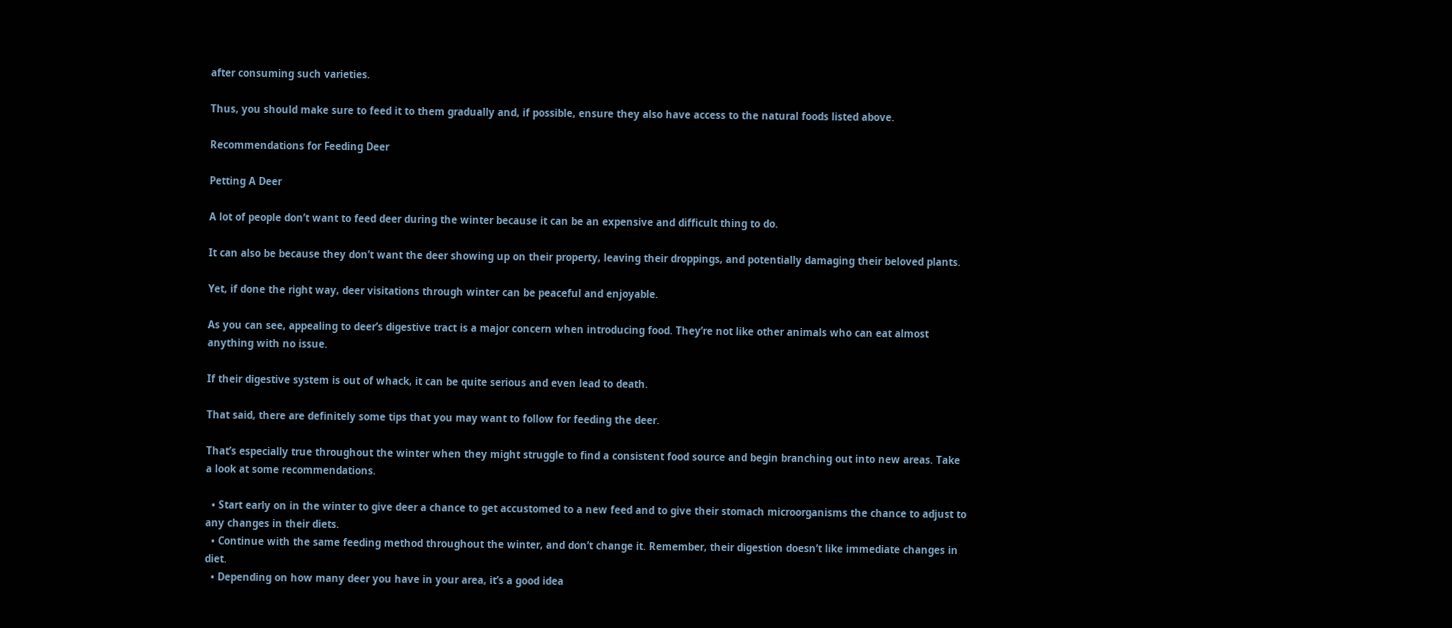after consuming such varieties.

Thus, you should make sure to feed it to them gradually and, if possible, ensure they also have access to the natural foods listed above.

Recommendations for Feeding Deer

Petting A Deer

A lot of people don’t want to feed deer during the winter because it can be an expensive and difficult thing to do.

It can also be because they don’t want the deer showing up on their property, leaving their droppings, and potentially damaging their beloved plants.

Yet, if done the right way, deer visitations through winter can be peaceful and enjoyable.

As you can see, appealing to deer’s digestive tract is a major concern when introducing food. They’re not like other animals who can eat almost anything with no issue.

If their digestive system is out of whack, it can be quite serious and even lead to death.

That said, there are definitely some tips that you may want to follow for feeding the deer.

That’s especially true throughout the winter when they might struggle to find a consistent food source and begin branching out into new areas. Take a look at some recommendations.

  • Start early on in the winter to give deer a chance to get accustomed to a new feed and to give their stomach microorganisms the chance to adjust to any changes in their diets.
  • Continue with the same feeding method throughout the winter, and don’t change it. Remember, their digestion doesn’t like immediate changes in diet.
  • Depending on how many deer you have in your area, it’s a good idea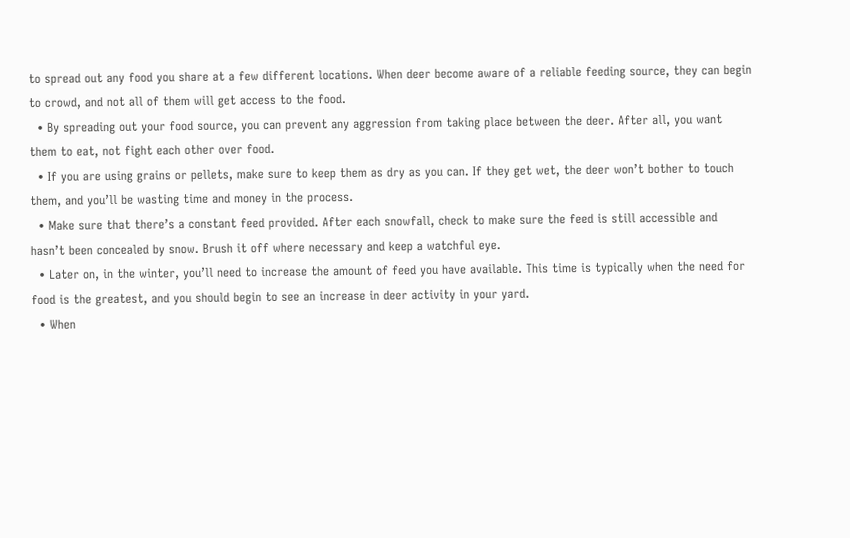to spread out any food you share at a few different locations. When deer become aware of a reliable feeding source, they can begin to crowd, and not all of them will get access to the food.
  • By spreading out your food source, you can prevent any aggression from taking place between the deer. After all, you want them to eat, not fight each other over food.
  • If you are using grains or pellets, make sure to keep them as dry as you can. If they get wet, the deer won’t bother to touch them, and you’ll be wasting time and money in the process.
  • Make sure that there’s a constant feed provided. After each snowfall, check to make sure the feed is still accessible and hasn’t been concealed by snow. Brush it off where necessary and keep a watchful eye.
  • Later on, in the winter, you’ll need to increase the amount of feed you have available. This time is typically when the need for food is the greatest, and you should begin to see an increase in deer activity in your yard.
  • When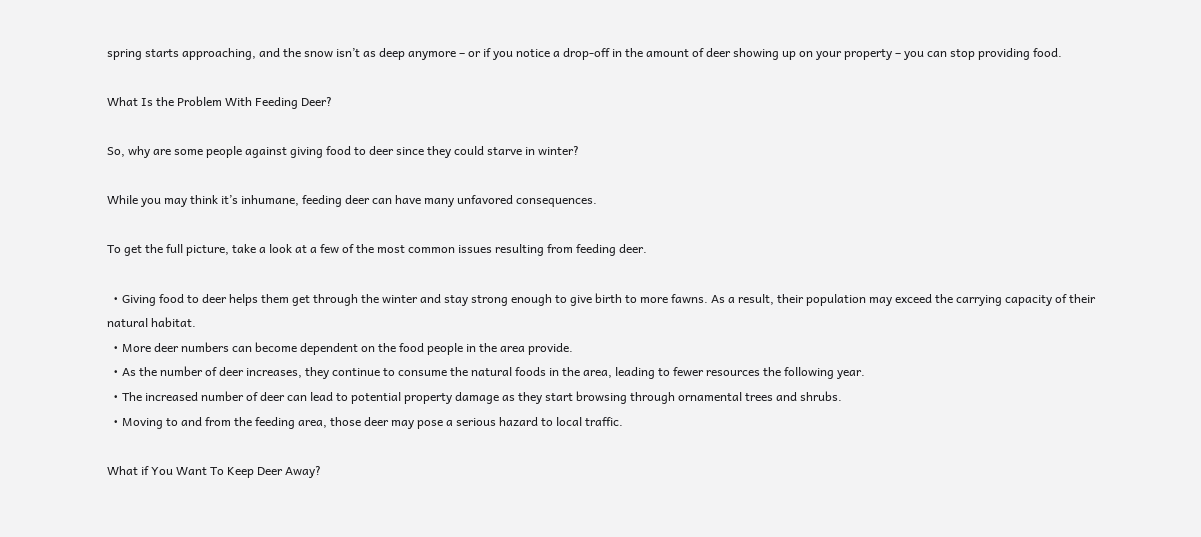spring starts approaching, and the snow isn’t as deep anymore – or if you notice a drop-off in the amount of deer showing up on your property – you can stop providing food.

What Is the Problem With Feeding Deer?

So, why are some people against giving food to deer since they could starve in winter?

While you may think it’s inhumane, feeding deer can have many unfavored consequences.

To get the full picture, take a look at a few of the most common issues resulting from feeding deer.

  • Giving food to deer helps them get through the winter and stay strong enough to give birth to more fawns. As a result, their population may exceed the carrying capacity of their natural habitat.
  • More deer numbers can become dependent on the food people in the area provide.
  • As the number of deer increases, they continue to consume the natural foods in the area, leading to fewer resources the following year.
  • The increased number of deer can lead to potential property damage as they start browsing through ornamental trees and shrubs.
  • Moving to and from the feeding area, those deer may pose a serious hazard to local traffic.

What if You Want To Keep Deer Away?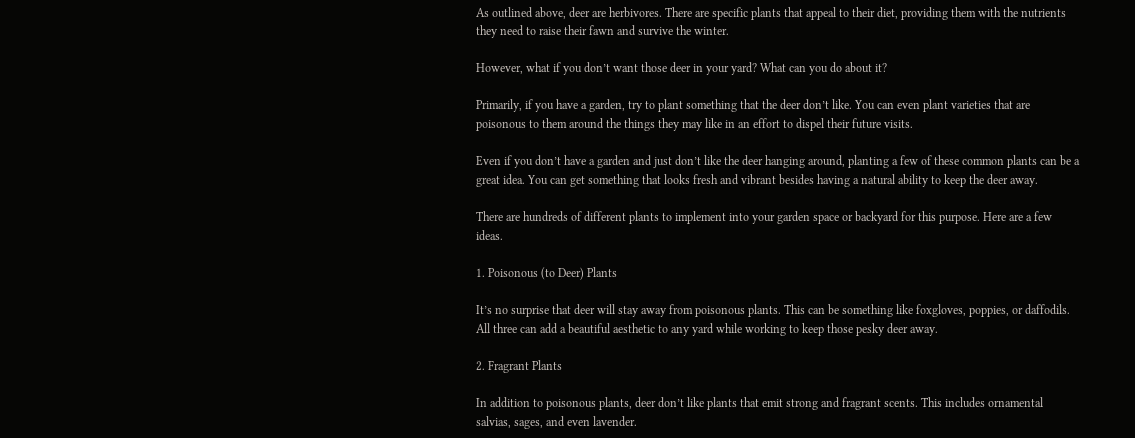As outlined above, deer are herbivores. There are specific plants that appeal to their diet, providing them with the nutrients they need to raise their fawn and survive the winter.

However, what if you don’t want those deer in your yard? What can you do about it?

Primarily, if you have a garden, try to plant something that the deer don’t like. You can even plant varieties that are poisonous to them around the things they may like in an effort to dispel their future visits.

Even if you don’t have a garden and just don’t like the deer hanging around, planting a few of these common plants can be a great idea. You can get something that looks fresh and vibrant besides having a natural ability to keep the deer away.

There are hundreds of different plants to implement into your garden space or backyard for this purpose. Here are a few ideas.

1. Poisonous (to Deer) Plants

It’s no surprise that deer will stay away from poisonous plants. This can be something like foxgloves, poppies, or daffodils. All three can add a beautiful aesthetic to any yard while working to keep those pesky deer away.

2. Fragrant Plants

In addition to poisonous plants, deer don’t like plants that emit strong and fragrant scents. This includes ornamental salvias, sages, and even lavender.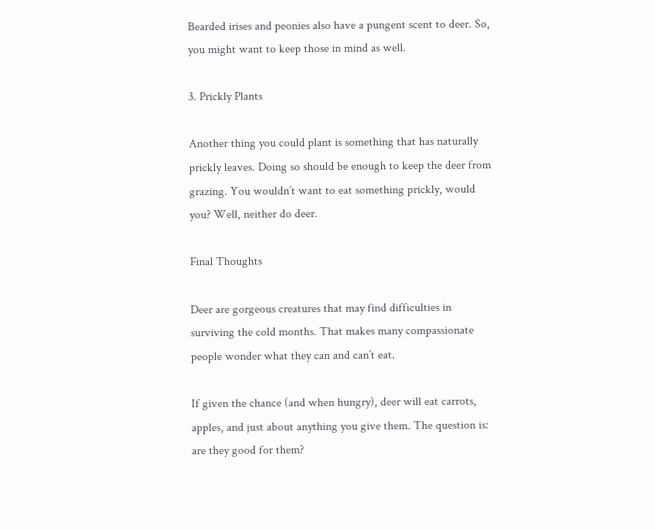Bearded irises and peonies also have a pungent scent to deer. So, you might want to keep those in mind as well.

3. Prickly Plants

Another thing you could plant is something that has naturally prickly leaves. Doing so should be enough to keep the deer from grazing. You wouldn’t want to eat something prickly, would you? Well, neither do deer.

Final Thoughts

Deer are gorgeous creatures that may find difficulties in surviving the cold months. That makes many compassionate people wonder what they can and can’t eat.

If given the chance (and when hungry), deer will eat carrots, apples, and just about anything you give them. The question is: are they good for them?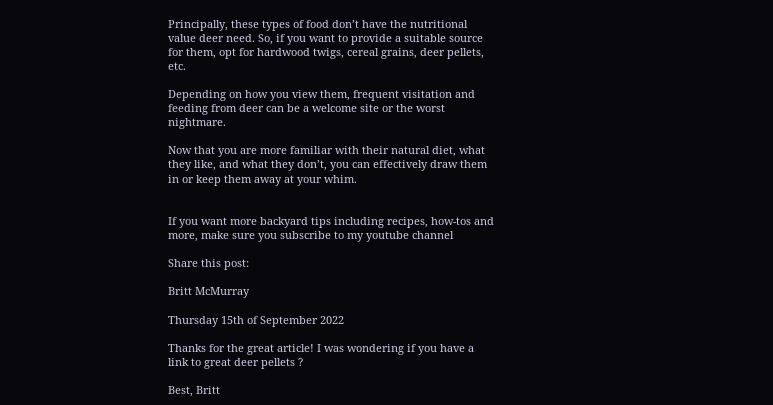Principally, these types of food don’t have the nutritional value deer need. So, if you want to provide a suitable source for them, opt for hardwood twigs, cereal grains, deer pellets, etc.

Depending on how you view them, frequent visitation and feeding from deer can be a welcome site or the worst nightmare.

Now that you are more familiar with their natural diet, what they like, and what they don’t, you can effectively draw them in or keep them away at your whim.


If you want more backyard tips including recipes, how-tos and more, make sure you subscribe to my youtube channel

Share this post:

Britt McMurray

Thursday 15th of September 2022

Thanks for the great article! I was wondering if you have a link to great deer pellets ?

Best, Britt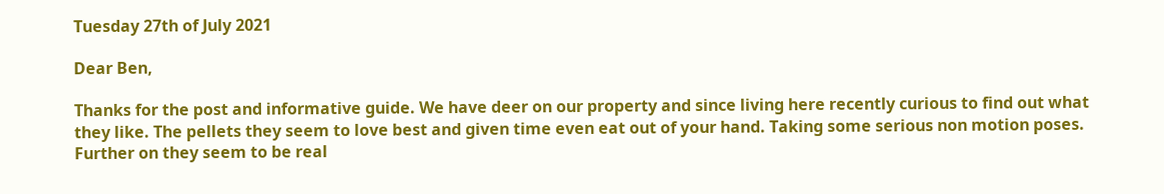Tuesday 27th of July 2021

Dear Ben,

Thanks for the post and informative guide. We have deer on our property and since living here recently curious to find out what they like. The pellets they seem to love best and given time even eat out of your hand. Taking some serious non motion poses. Further on they seem to be real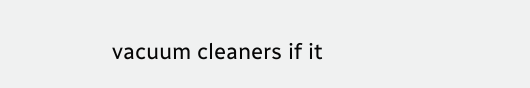vacuum cleaners if it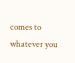comes to whatever you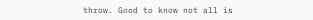throw. Good to know not all is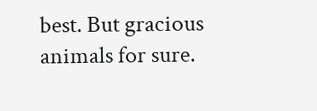best. But gracious animals for sure.